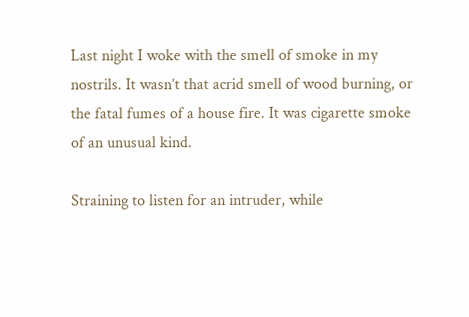Last night I woke with the smell of smoke in my nostrils. It wasn’t that acrid smell of wood burning, or the fatal fumes of a house fire. It was cigarette smoke of an unusual kind.

Straining to listen for an intruder, while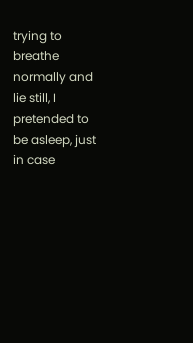trying to breathe normally and lie still, I pretended to be asleep, just in case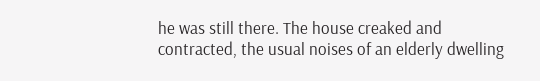he was still there. The house creaked and contracted, the usual noises of an elderly dwelling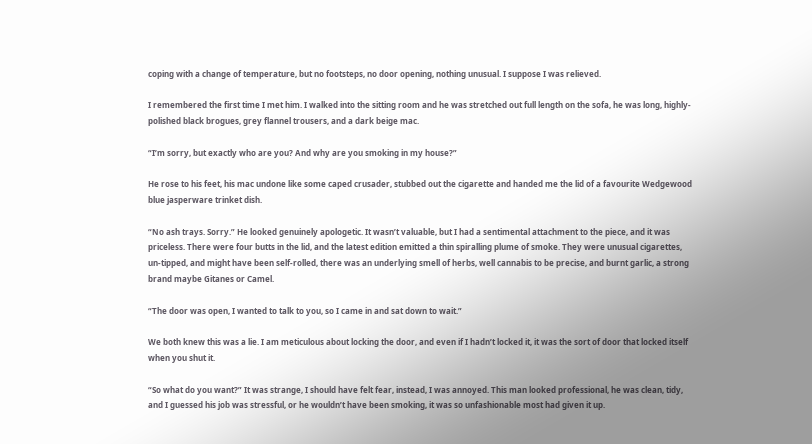coping with a change of temperature, but no footsteps, no door opening, nothing unusual. I suppose I was relieved.

I remembered the first time I met him. I walked into the sitting room and he was stretched out full length on the sofa, he was long, highly-polished black brogues, grey flannel trousers, and a dark beige mac.

“I’m sorry, but exactly who are you? And why are you smoking in my house?”

He rose to his feet, his mac undone like some caped crusader, stubbed out the cigarette and handed me the lid of a favourite Wedgewood blue jasperware trinket dish.

“No ash trays. Sorry.” He looked genuinely apologetic. It wasn’t valuable, but I had a sentimental attachment to the piece, and it was priceless. There were four butts in the lid, and the latest edition emitted a thin spiralling plume of smoke. They were unusual cigarettes, un-tipped, and might have been self-rolled, there was an underlying smell of herbs, well cannabis to be precise, and burnt garlic, a strong brand maybe Gitanes or Camel.

“The door was open, I wanted to talk to you, so I came in and sat down to wait.”

We both knew this was a lie. I am meticulous about locking the door, and even if I hadn’t locked it, it was the sort of door that locked itself when you shut it.

“So what do you want?” It was strange, I should have felt fear, instead, I was annoyed. This man looked professional, he was clean, tidy, and I guessed his job was stressful, or he wouldn’t have been smoking, it was so unfashionable most had given it up.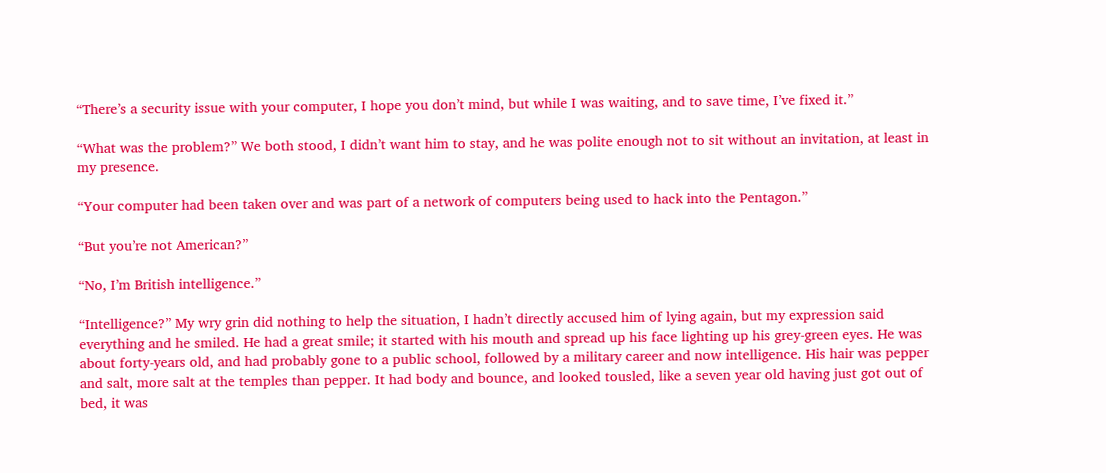“There’s a security issue with your computer, I hope you don’t mind, but while I was waiting, and to save time, I’ve fixed it.”

“What was the problem?” We both stood, I didn’t want him to stay, and he was polite enough not to sit without an invitation, at least in my presence.

“Your computer had been taken over and was part of a network of computers being used to hack into the Pentagon.”

“But you’re not American?”

“No, I’m British intelligence.”

“Intelligence?” My wry grin did nothing to help the situation, I hadn’t directly accused him of lying again, but my expression said everything and he smiled. He had a great smile; it started with his mouth and spread up his face lighting up his grey-green eyes. He was about forty-years old, and had probably gone to a public school, followed by a military career and now intelligence. His hair was pepper and salt, more salt at the temples than pepper. It had body and bounce, and looked tousled, like a seven year old having just got out of bed, it was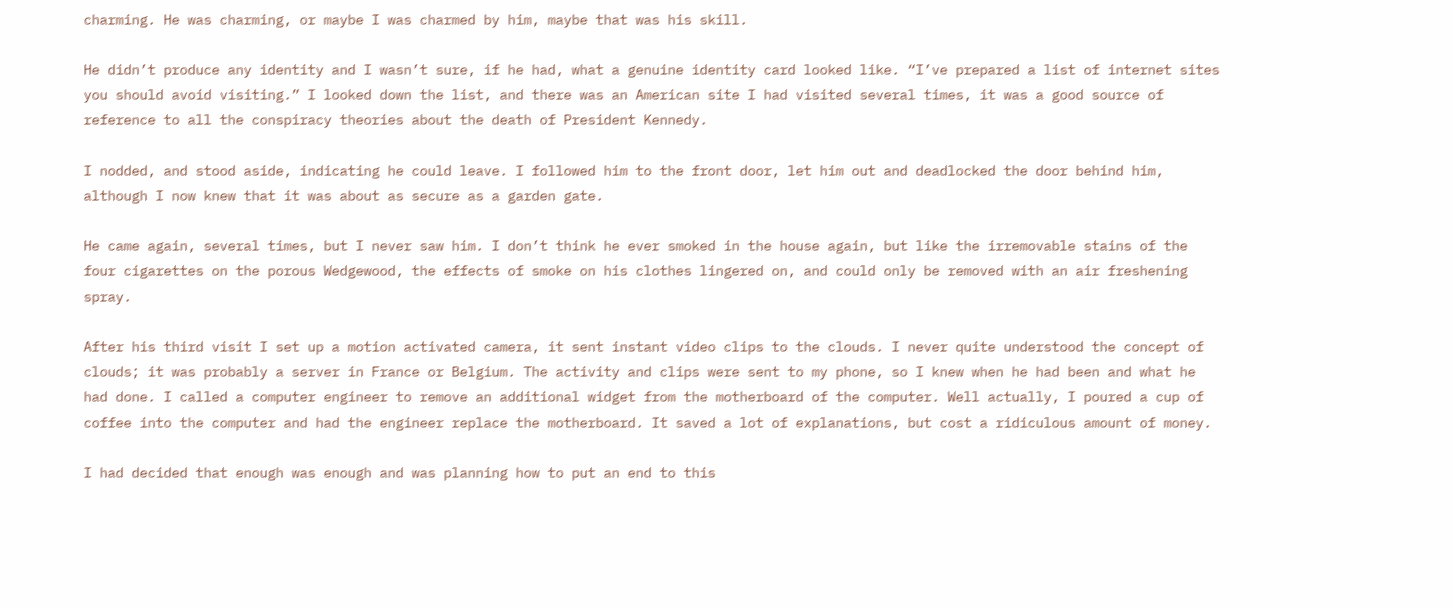charming. He was charming, or maybe I was charmed by him, maybe that was his skill.

He didn’t produce any identity and I wasn’t sure, if he had, what a genuine identity card looked like. “I’ve prepared a list of internet sites you should avoid visiting.” I looked down the list, and there was an American site I had visited several times, it was a good source of reference to all the conspiracy theories about the death of President Kennedy.

I nodded, and stood aside, indicating he could leave. I followed him to the front door, let him out and deadlocked the door behind him, although I now knew that it was about as secure as a garden gate.

He came again, several times, but I never saw him. I don’t think he ever smoked in the house again, but like the irremovable stains of the four cigarettes on the porous Wedgewood, the effects of smoke on his clothes lingered on, and could only be removed with an air freshening spray.

After his third visit I set up a motion activated camera, it sent instant video clips to the clouds. I never quite understood the concept of clouds; it was probably a server in France or Belgium. The activity and clips were sent to my phone, so I knew when he had been and what he had done. I called a computer engineer to remove an additional widget from the motherboard of the computer. Well actually, I poured a cup of coffee into the computer and had the engineer replace the motherboard. It saved a lot of explanations, but cost a ridiculous amount of money.

I had decided that enough was enough and was planning how to put an end to this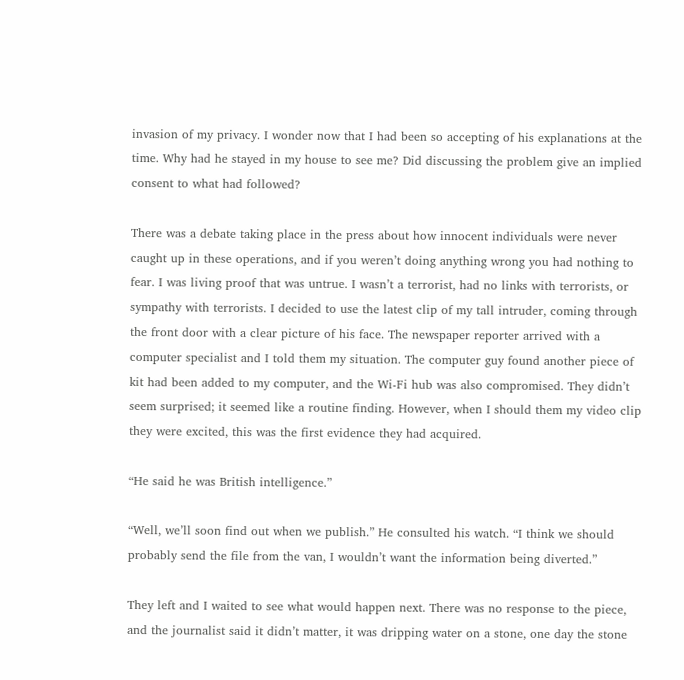invasion of my privacy. I wonder now that I had been so accepting of his explanations at the time. Why had he stayed in my house to see me? Did discussing the problem give an implied consent to what had followed?

There was a debate taking place in the press about how innocent individuals were never caught up in these operations, and if you weren’t doing anything wrong you had nothing to fear. I was living proof that was untrue. I wasn’t a terrorist, had no links with terrorists, or sympathy with terrorists. I decided to use the latest clip of my tall intruder, coming through the front door with a clear picture of his face. The newspaper reporter arrived with a computer specialist and I told them my situation. The computer guy found another piece of kit had been added to my computer, and the Wi-Fi hub was also compromised. They didn’t seem surprised; it seemed like a routine finding. However, when I should them my video clip they were excited, this was the first evidence they had acquired.

“He said he was British intelligence.”

“Well, we’ll soon find out when we publish.” He consulted his watch. “I think we should probably send the file from the van, I wouldn’t want the information being diverted.”

They left and I waited to see what would happen next. There was no response to the piece, and the journalist said it didn’t matter, it was dripping water on a stone, one day the stone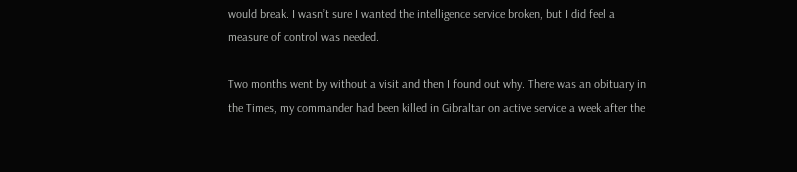would break. I wasn’t sure I wanted the intelligence service broken, but I did feel a measure of control was needed.

Two months went by without a visit and then I found out why. There was an obituary in the Times, my commander had been killed in Gibraltar on active service a week after the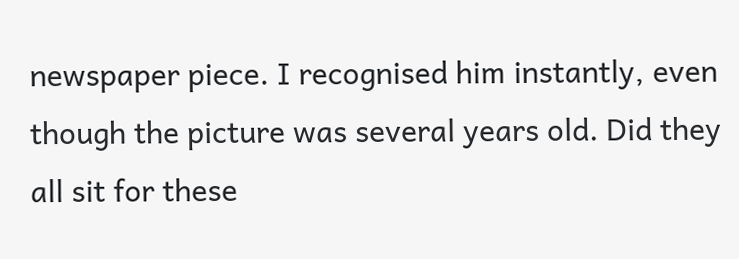newspaper piece. I recognised him instantly, even though the picture was several years old. Did they all sit for these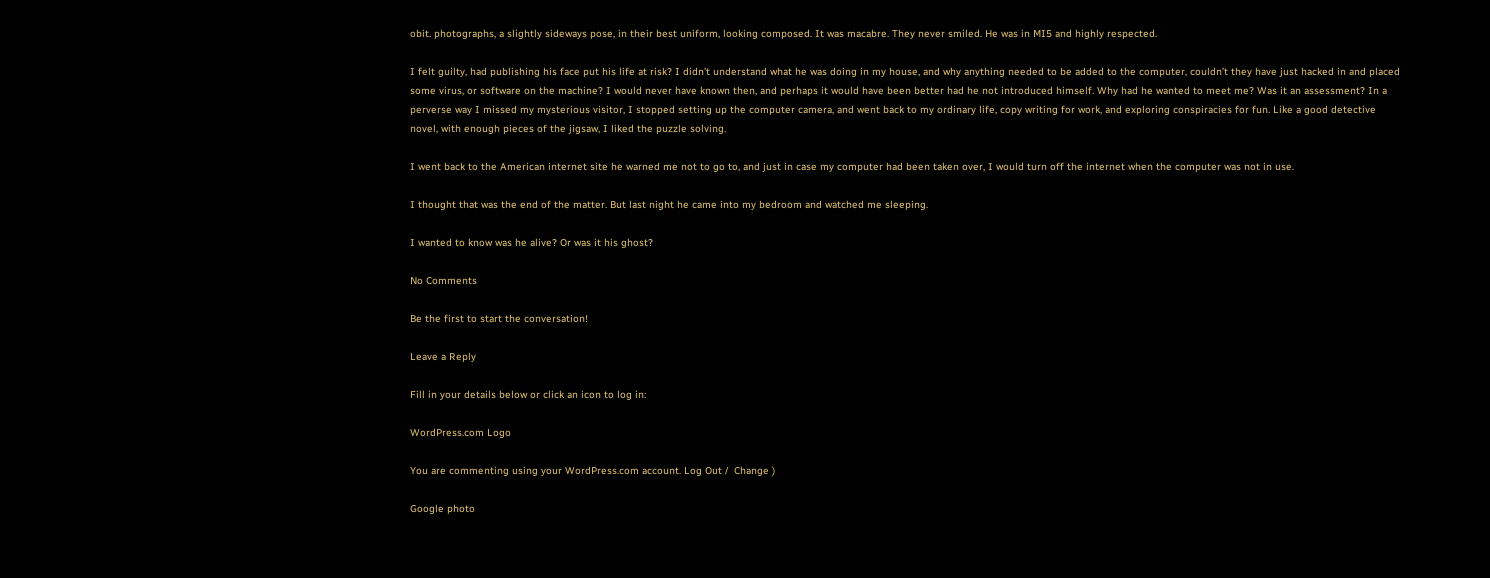obit. photographs, a slightly sideways pose, in their best uniform, looking composed. It was macabre. They never smiled. He was in MI5 and highly respected.

I felt guilty, had publishing his face put his life at risk? I didn’t understand what he was doing in my house, and why anything needed to be added to the computer, couldn’t they have just hacked in and placed some virus, or software on the machine? I would never have known then, and perhaps it would have been better had he not introduced himself. Why had he wanted to meet me? Was it an assessment? In a perverse way I missed my mysterious visitor, I stopped setting up the computer camera, and went back to my ordinary life, copy writing for work, and exploring conspiracies for fun. Like a good detective novel, with enough pieces of the jigsaw, I liked the puzzle solving.

I went back to the American internet site he warned me not to go to, and just in case my computer had been taken over, I would turn off the internet when the computer was not in use.

I thought that was the end of the matter. But last night he came into my bedroom and watched me sleeping.

I wanted to know was he alive? Or was it his ghost?

No Comments

Be the first to start the conversation!

Leave a Reply

Fill in your details below or click an icon to log in:

WordPress.com Logo

You are commenting using your WordPress.com account. Log Out /  Change )

Google photo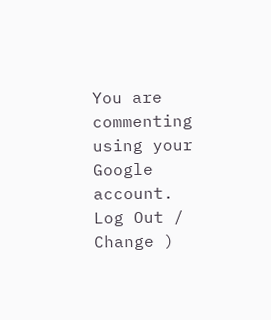You are commenting using your Google account. Log Out /  Change )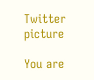Twitter picture

You are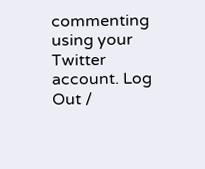commenting using your Twitter account. Log Out /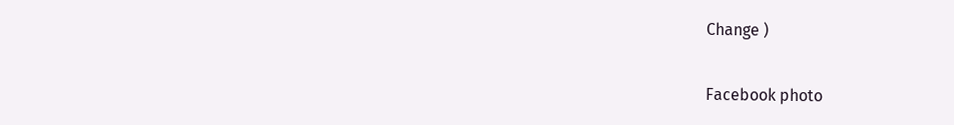Change )

Facebook photo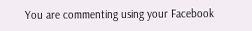You are commenting using your Facebook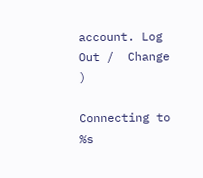account. Log Out /  Change )

Connecting to %s